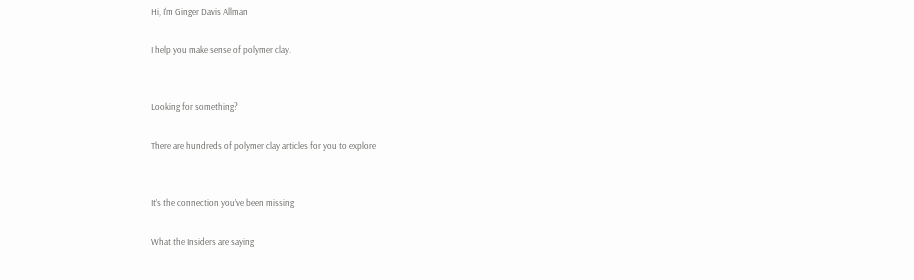Hi, I'm Ginger Davis Allman

I help you make sense of polymer clay.


Looking for something?

There are hundreds of polymer clay articles for you to explore


It’s the connection you’ve been missing

What the Insiders are saying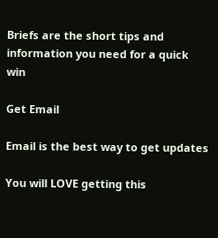Briefs are the short tips and information you need for a quick win

Get Email

Email is the best way to get updates

You will LOVE getting this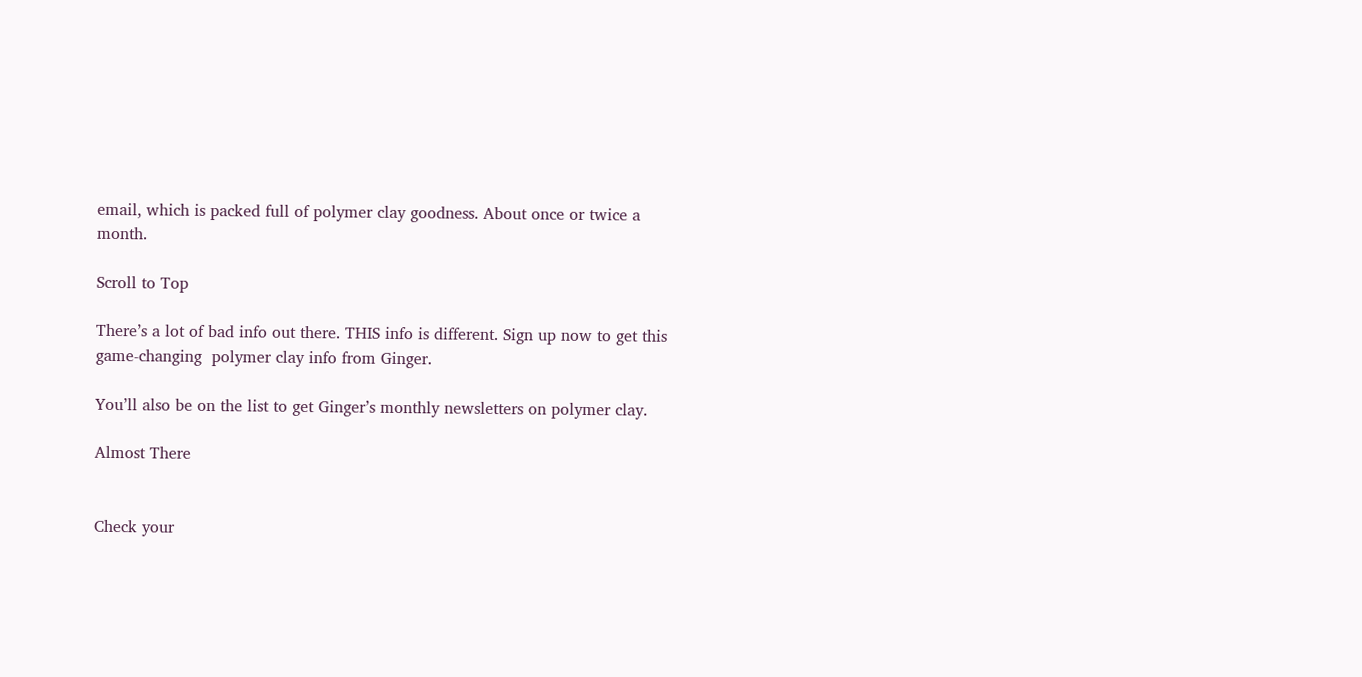email, which is packed full of polymer clay goodness. About once or twice a month.

Scroll to Top

There’s a lot of bad info out there. THIS info is different. Sign up now to get this game-changing  polymer clay info from Ginger.

You’ll also be on the list to get Ginger’s monthly newsletters on polymer clay.

Almost There


Check your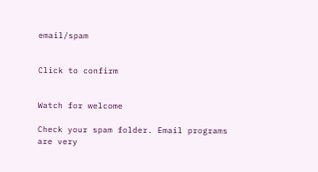email/spam


Click to confirm


Watch for welcome

Check your spam folder. Email programs are very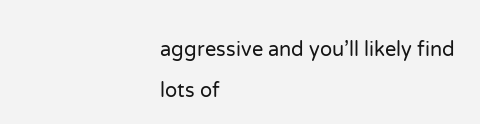aggressive and you’ll likely find lots of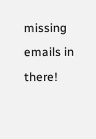missing emails in there!